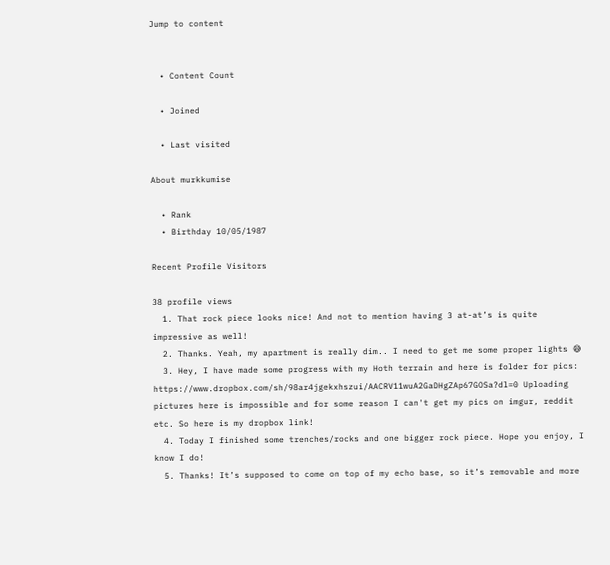Jump to content


  • Content Count

  • Joined

  • Last visited

About murkkumise

  • Rank
  • Birthday 10/05/1987

Recent Profile Visitors

38 profile views
  1. That rock piece looks nice! And not to mention having 3 at-at’s is quite impressive as well!
  2. Thanks. Yeah, my apartment is really dim.. I need to get me some proper lights 😅
  3. Hey, I have made some progress with my Hoth terrain and here is folder for pics: https://www.dropbox.com/sh/98ar4jgekxhszui/AACRV11wuA2GaDHgZAp67GOSa?dl=0 Uploading pictures here is impossible and for some reason I can't get my pics on imgur, reddit etc. So here is my dropbox link!
  4. Today I finished some trenches/rocks and one bigger rock piece. Hope you enjoy, I know I do!
  5. Thanks! It’s supposed to come on top of my echo base, so it’s removable and more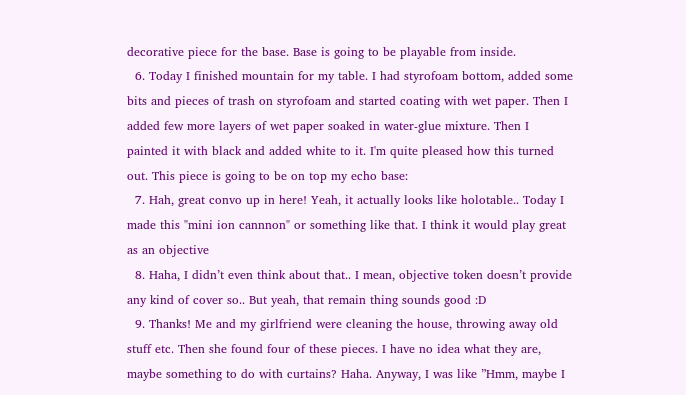decorative piece for the base. Base is going to be playable from inside.
  6. Today I finished mountain for my table. I had styrofoam bottom, added some bits and pieces of trash on styrofoam and started coating with wet paper. Then I added few more layers of wet paper soaked in water-glue mixture. Then I painted it with black and added white to it. I'm quite pleased how this turned out. This piece is going to be on top my echo base:
  7. Hah, great convo up in here! Yeah, it actually looks like holotable.. Today I made this "mini ion cannnon" or something like that. I think it would play great as an objective
  8. Haha, I didn’t even think about that.. I mean, objective token doesn’t provide any kind of cover so.. But yeah, that remain thing sounds good :D
  9. Thanks! Me and my girlfriend were cleaning the house, throwing away old stuff etc. Then she found four of these pieces. I have no idea what they are, maybe something to do with curtains? Haha. Anyway, I was like ”Hmm, maybe I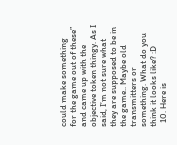could make something for the game out of these” and came up with the objective token thingy. As I said, I’m not sure what they are supposed to be in the game.. Maybe old transmitters or something. What do you think it looks like? :D
  10. Here is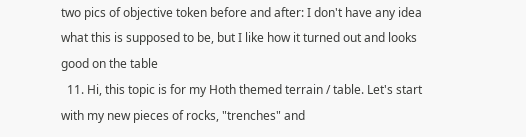two pics of objective token before and after: I don't have any idea what this is supposed to be, but I like how it turned out and looks good on the table
  11. Hi, this topic is for my Hoth themed terrain / table. Let's start with my new pieces of rocks, "trenches" and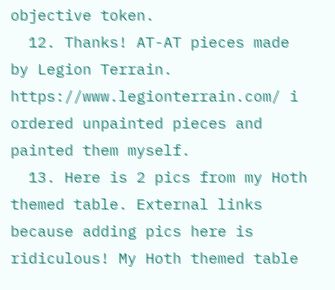objective token.
  12. Thanks! AT-AT pieces made by Legion Terrain. https://www.legionterrain.com/ i ordered unpainted pieces and painted them myself.
  13. Here is 2 pics from my Hoth themed table. External links because adding pics here is ridiculous! My Hoth themed table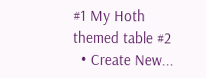#1 My Hoth themed table #2
  • Create New...